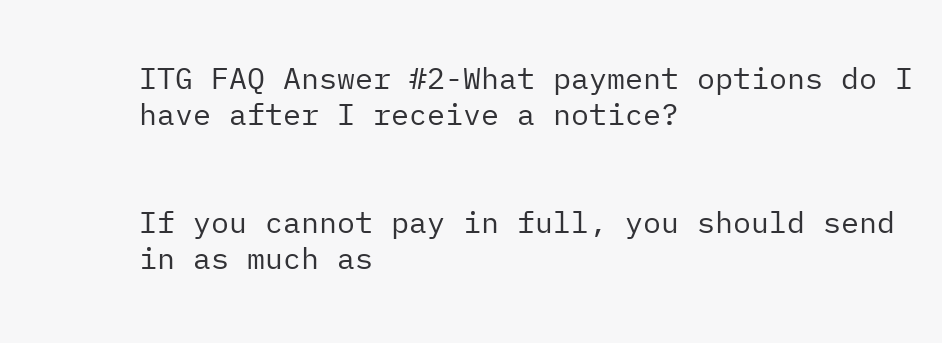ITG FAQ Answer #2-What payment options do I have after I receive a notice?


If you cannot pay in full, you should send in as much as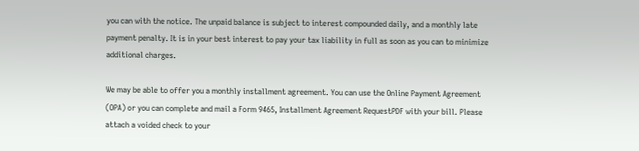you can with the notice. The unpaid balance is subject to interest compounded daily, and a monthly late payment penalty. It is in your best interest to pay your tax liability in full as soon as you can to minimize additional charges.

We may be able to offer you a monthly installment agreement. You can use the Online Payment Agreement (OPA) or you can complete and mail a Form 9465, Installment Agreement RequestPDF with your bill. Please attach a voided check to your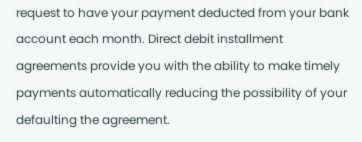request to have your payment deducted from your bank account each month. Direct debit installment agreements provide you with the ability to make timely payments automatically reducing the possibility of your defaulting the agreement.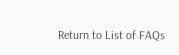Return to List of FAQs